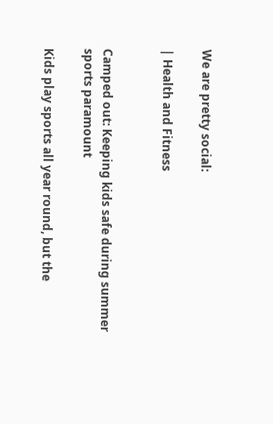We are pretty social:

| Health and Fitness


Camped out: Keeping kids safe during summer sports paramount

Kids play sports all year round, but the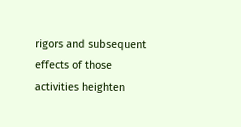rigors and subsequent effects of those activities heighten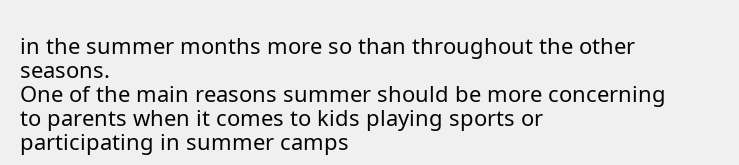in the summer months more so than throughout the other seasons.
One of the main reasons summer should be more concerning to parents when it comes to kids playing sports or participating in summer camps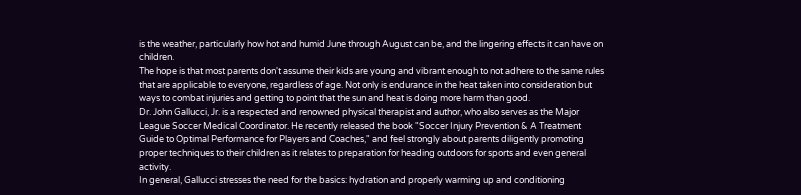is the weather, particularly how hot and humid June through August can be, and the lingering effects it can have on children.
The hope is that most parents don't assume their kids are young and vibrant enough to not adhere to the same rules that are applicable to everyone, regardless of age. Not only is endurance in the heat taken into consideration but ways to combat injuries and getting to point that the sun and heat is doing more harm than good.
Dr. John Gallucci, Jr. is a respected and renowned physical therapist and author, who also serves as the Major League Soccer Medical Coordinator. He recently released the book "Soccer Injury Prevention & A Treatment Guide to Optimal Performance for Players and Coaches," and feel strongly about parents diligently promoting proper techniques to their children as it relates to preparation for heading outdoors for sports and even general activity.
In general, Gallucci stresses the need for the basics: hydration and properly warming up and conditioning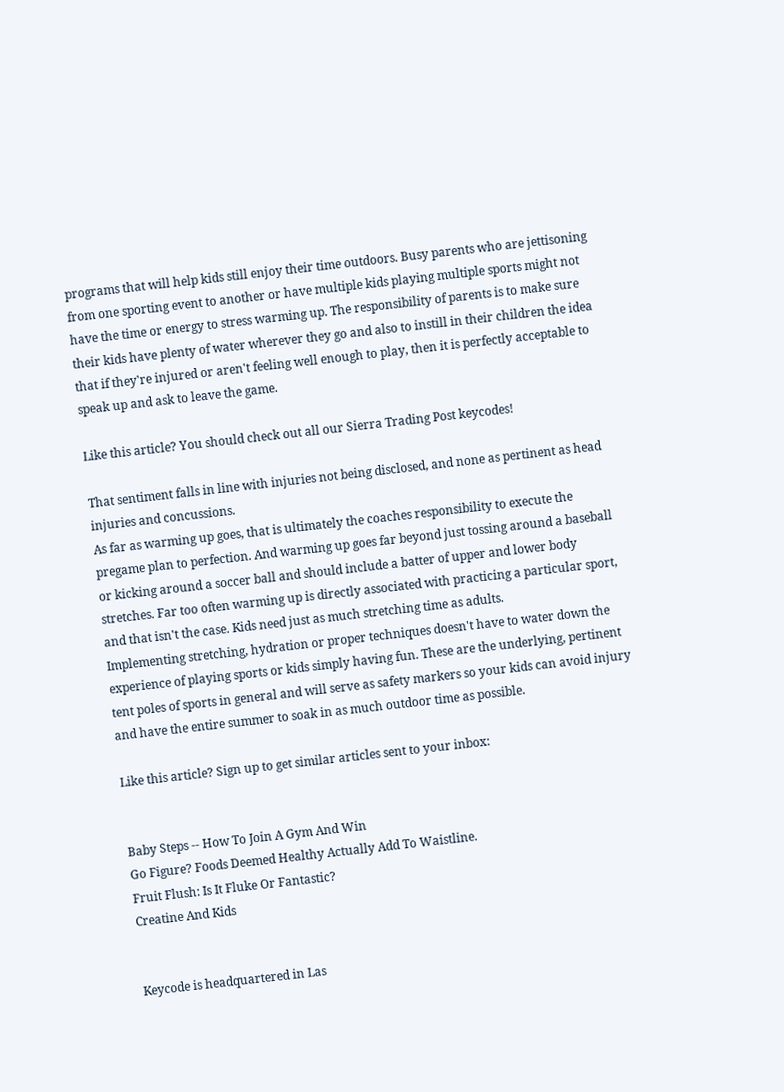programs that will help kids still enjoy their time outdoors. Busy parents who are jettisoning from one sporting event to another or have multiple kids playing multiple sports might not have the time or energy to stress warming up. The responsibility of parents is to make sure their kids have plenty of water wherever they go and also to instill in their children the idea that if they're injured or aren't feeling well enough to play, then it is perfectly acceptable to speak up and ask to leave the game.

Like this article? You should check out all our Sierra Trading Post keycodes!

That sentiment falls in line with injuries not being disclosed, and none as pertinent as head injuries and concussions.
As far as warming up goes, that is ultimately the coaches responsibility to execute the pregame plan to perfection. And warming up goes far beyond just tossing around a baseball or kicking around a soccer ball and should include a batter of upper and lower body stretches. Far too often warming up is directly associated with practicing a particular sport, and that isn't the case. Kids need just as much stretching time as adults.
Implementing stretching, hydration or proper techniques doesn't have to water down the experience of playing sports or kids simply having fun. These are the underlying, pertinent tent poles of sports in general and will serve as safety markers so your kids can avoid injury and have the entire summer to soak in as much outdoor time as possible.

Like this article? Sign up to get similar articles sent to your inbox:


Baby Steps -- How To Join A Gym And Win
Go Figure? Foods Deemed Healthy Actually Add To Waistline.
Fruit Flush: Is It Fluke Or Fantastic?
Creatine And Kids


Keycode is headquartered in Las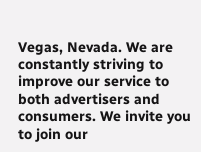Vegas, Nevada. We are constantly striving to improve our service to both advertisers and consumers. We invite you to join our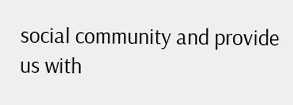social community and provide us with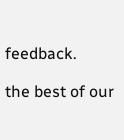feedback.

the best of our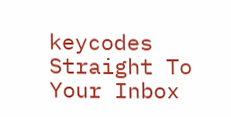keycodes
Straight To Your Inbox